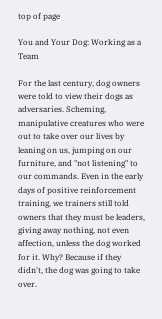top of page

You and Your Dog: Working as a Team

For the last century, dog owners were told to view their dogs as adversaries. Scheming, manipulative creatures who were out to take over our lives by leaning on us, jumping on our furniture, and "not listening" to our commands. Even in the early days of positive reinforcement training, we trainers still told owners that they must be leaders, giving away nothing, not even affection, unless the dog worked for it. Why? Because if they didn't, the dog was going to take over.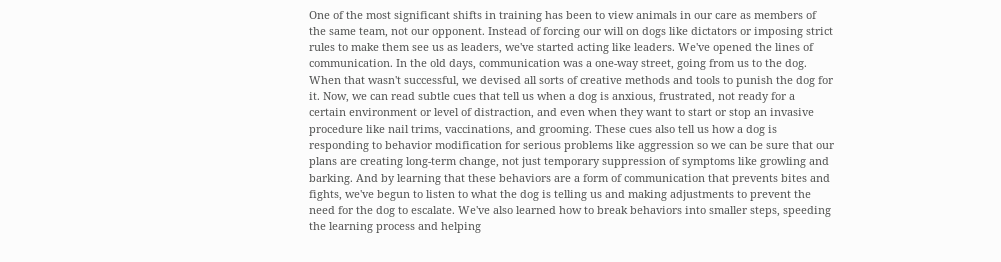One of the most significant shifts in training has been to view animals in our care as members of the same team, not our opponent. Instead of forcing our will on dogs like dictators or imposing strict rules to make them see us as leaders, we've started acting like leaders. We've opened the lines of communication. In the old days, communication was a one-way street, going from us to the dog. When that wasn't successful, we devised all sorts of creative methods and tools to punish the dog for it. Now, we can read subtle cues that tell us when a dog is anxious, frustrated, not ready for a certain environment or level of distraction, and even when they want to start or stop an invasive procedure like nail trims, vaccinations, and grooming. These cues also tell us how a dog is responding to behavior modification for serious problems like aggression so we can be sure that our plans are creating long-term change, not just temporary suppression of symptoms like growling and barking. And by learning that these behaviors are a form of communication that prevents bites and fights, we've begun to listen to what the dog is telling us and making adjustments to prevent the need for the dog to escalate. We've also learned how to break behaviors into smaller steps, speeding the learning process and helping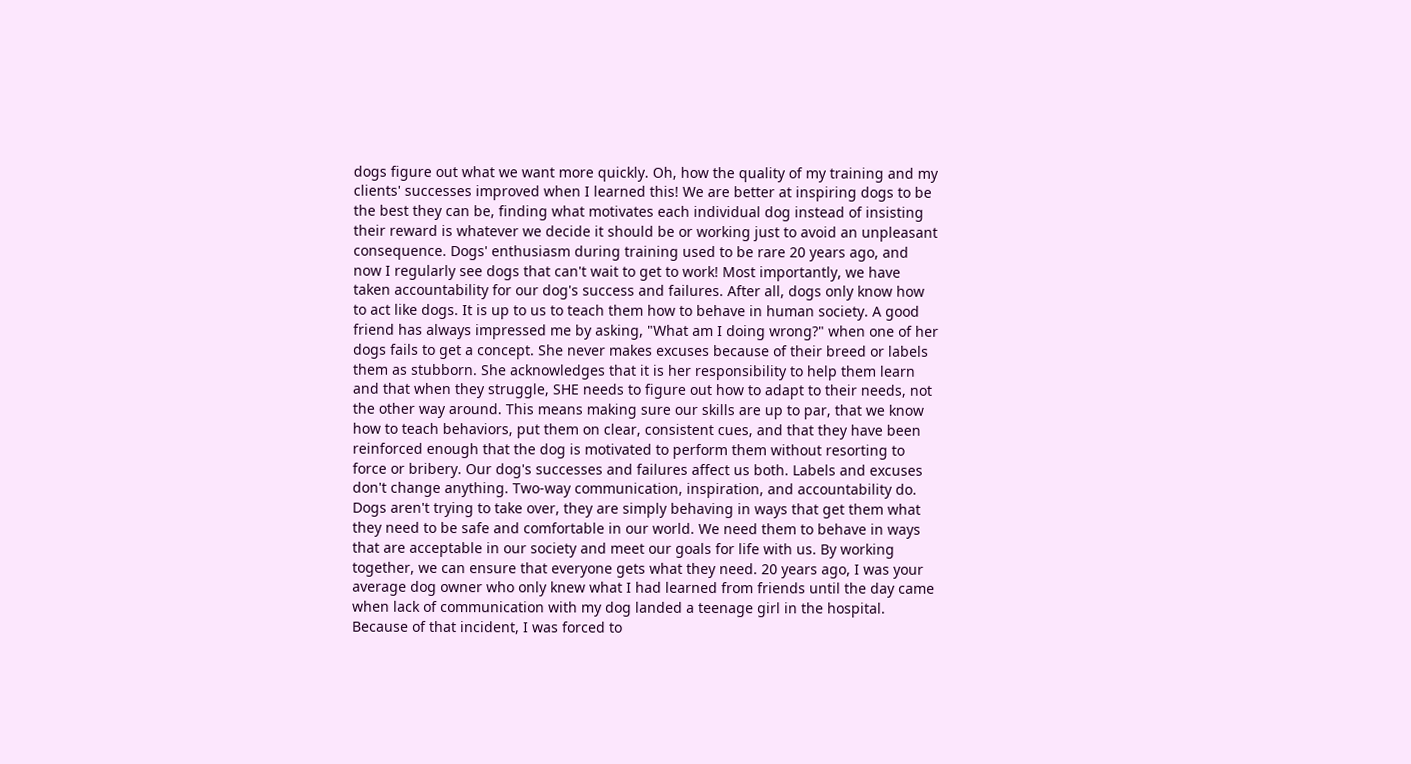dogs figure out what we want more quickly. Oh, how the quality of my training and my clients' successes improved when I learned this! We are better at inspiring dogs to be the best they can be, finding what motivates each individual dog instead of insisting their reward is whatever we decide it should be or working just to avoid an unpleasant consequence. Dogs' enthusiasm during training used to be rare 20 years ago, and now I regularly see dogs that can't wait to get to work! Most importantly, we have taken accountability for our dog's success and failures. After all, dogs only know how to act like dogs. It is up to us to teach them how to behave in human society. A good friend has always impressed me by asking, "What am I doing wrong?" when one of her dogs fails to get a concept. She never makes excuses because of their breed or labels them as stubborn. She acknowledges that it is her responsibility to help them learn and that when they struggle, SHE needs to figure out how to adapt to their needs, not the other way around. This means making sure our skills are up to par, that we know how to teach behaviors, put them on clear, consistent cues, and that they have been reinforced enough that the dog is motivated to perform them without resorting to force or bribery. Our dog's successes and failures affect us both. Labels and excuses don't change anything. Two-way communication, inspiration, and accountability do. Dogs aren't trying to take over, they are simply behaving in ways that get them what they need to be safe and comfortable in our world. We need them to behave in ways that are acceptable in our society and meet our goals for life with us. By working together, we can ensure that everyone gets what they need. 20 years ago, I was your average dog owner who only knew what I had learned from friends until the day came when lack of communication with my dog landed a teenage girl in the hospital. Because of that incident, I was forced to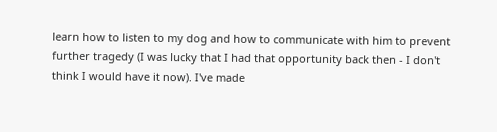learn how to listen to my dog and how to communicate with him to prevent further tragedy (I was lucky that I had that opportunity back then - I don't think I would have it now). I've made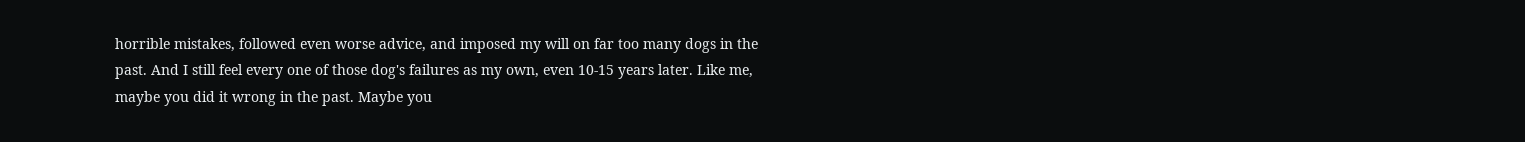horrible mistakes, followed even worse advice, and imposed my will on far too many dogs in the past. And I still feel every one of those dog's failures as my own, even 10-15 years later. Like me, maybe you did it wrong in the past. Maybe you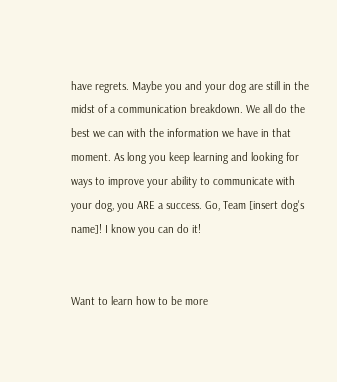have regrets. Maybe you and your dog are still in the midst of a communication breakdown. We all do the best we can with the information we have in that moment. As long you keep learning and looking for ways to improve your ability to communicate with your dog, you ARE a success. Go, Team [insert dog's name]! I know you can do it!


Want to learn how to be more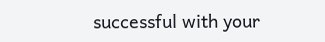successful with your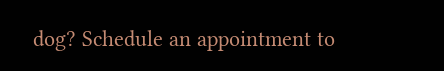dog? Schedule an appointment to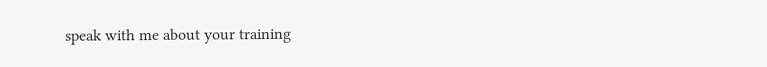speak with me about your training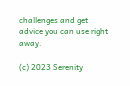challenges and get advice you can use right away.

(c) 2023 Serenity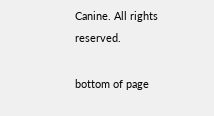Canine. All rights reserved.

bottom of page